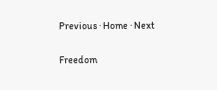Previous · Home · Next

Freedom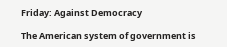Friday: Against Democracy

The American system of government is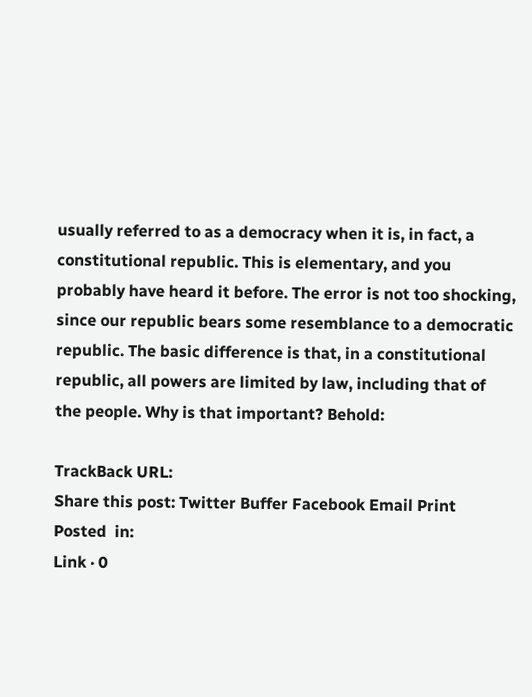usually referred to as a democracy when it is, in fact, a constitutional republic. This is elementary, and you probably have heard it before. The error is not too shocking, since our republic bears some resemblance to a democratic republic. The basic difference is that, in a constitutional republic, all powers are limited by law, including that of the people. Why is that important? Behold:

TrackBack URL:
Share this post: Twitter Buffer Facebook Email Print
Posted  in:
Link · 0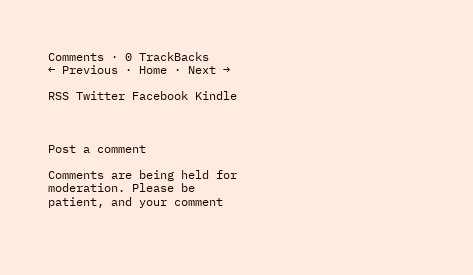Comments · 0 TrackBacks
← Previous · Home · Next →

RSS Twitter Facebook Kindle



Post a comment

Comments are being held for moderation. Please be patient, and your comment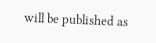will be published as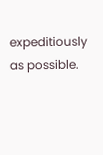expeditiously as possible.